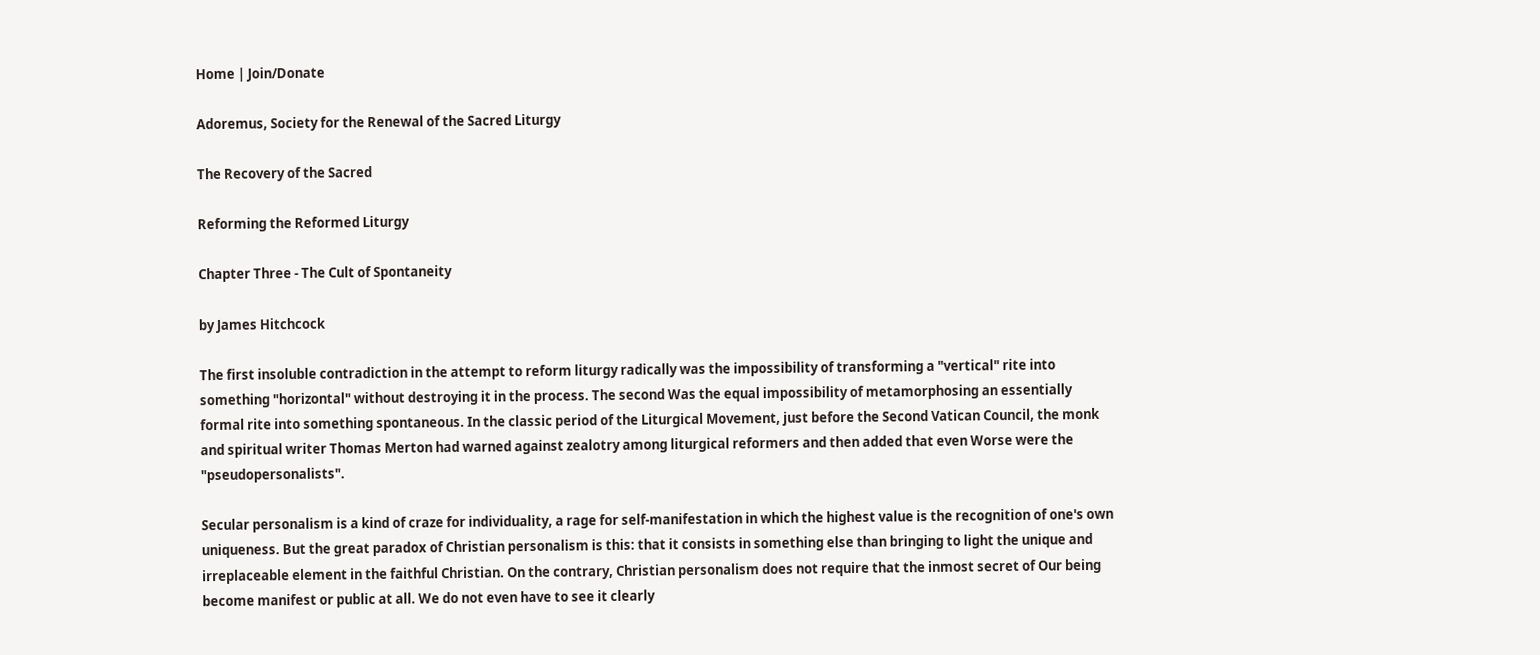Home | Join/Donate

Adoremus, Society for the Renewal of the Sacred Liturgy

The Recovery of the Sacred

Reforming the Reformed Liturgy

Chapter Three - The Cult of Spontaneity

by James Hitchcock

The first insoluble contradiction in the attempt to reform liturgy radically was the impossibility of transforming a "vertical" rite into something "horizontal" without destroying it in the process. The second Was the equal impossibility of metamorphosing an essentially formal rite into something spontaneous. In the classic period of the Liturgical Movement, just before the Second Vatican Council, the monk and spiritual writer Thomas Merton had warned against zealotry among liturgical reformers and then added that even Worse were the "pseudopersonalists".

Secular personalism is a kind of craze for individuality, a rage for self-manifestation in which the highest value is the recognition of one's own uniqueness. But the great paradox of Christian personalism is this: that it consists in something else than bringing to light the unique and irreplaceable element in the faithful Christian. On the contrary, Christian personalism does not require that the inmost secret of Our being become manifest or public at all. We do not even have to see it clearly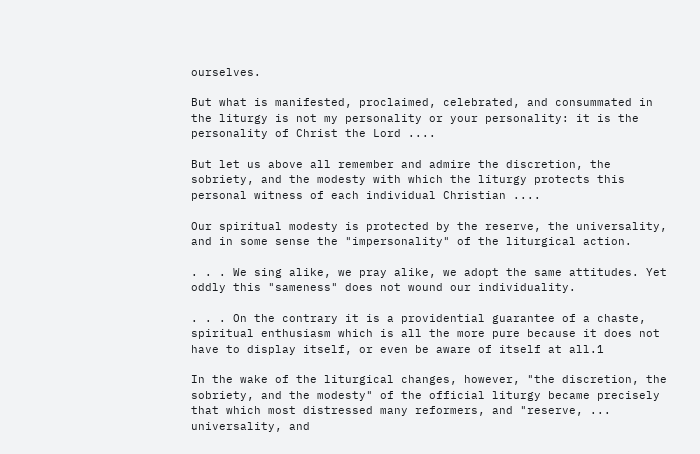ourselves.

But what is manifested, proclaimed, celebrated, and consummated in the liturgy is not my personality or your personality: it is the personality of Christ the Lord ....

But let us above all remember and admire the discretion, the sobriety, and the modesty with which the liturgy protects this personal witness of each individual Christian ....

Our spiritual modesty is protected by the reserve, the universality, and in some sense the "impersonality" of the liturgical action.

. . . We sing alike, we pray alike, we adopt the same attitudes. Yet oddly this "sameness" does not wound our individuality.

. . . On the contrary it is a providential guarantee of a chaste, spiritual enthusiasm which is all the more pure because it does not have to display itself, or even be aware of itself at all.1

In the wake of the liturgical changes, however, "the discretion, the sobriety, and the modesty" of the official liturgy became precisely that which most distressed many reformers, and "reserve, ... universality, and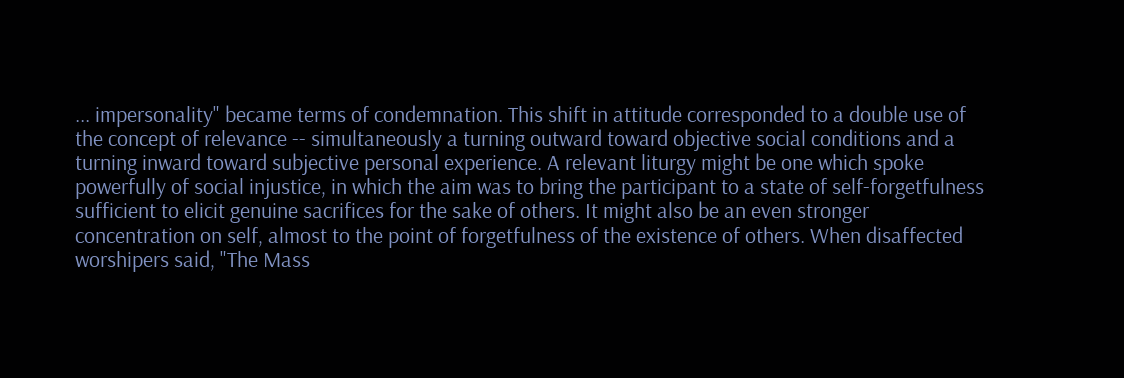... impersonality" became terms of condemnation. This shift in attitude corresponded to a double use of the concept of relevance -- simultaneously a turning outward toward objective social conditions and a turning inward toward subjective personal experience. A relevant liturgy might be one which spoke powerfully of social injustice, in which the aim was to bring the participant to a state of self-forgetfulness sufficient to elicit genuine sacrifices for the sake of others. It might also be an even stronger concentration on self, almost to the point of forgetfulness of the existence of others. When disaffected worshipers said, "The Mass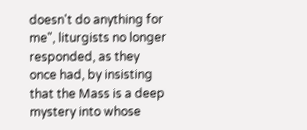doesn't do anything for me", liturgists no longer responded, as they once had, by insisting that the Mass is a deep mystery into whose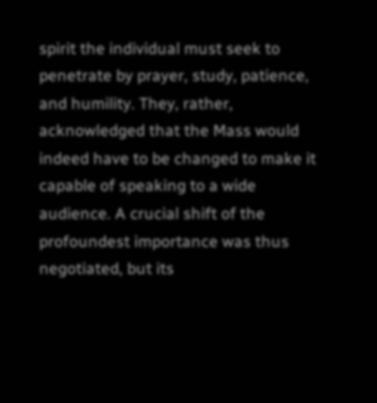spirit the individual must seek to penetrate by prayer, study, patience, and humility. They, rather, acknowledged that the Mass would indeed have to be changed to make it capable of speaking to a wide audience. A crucial shift of the profoundest importance was thus negotiated, but its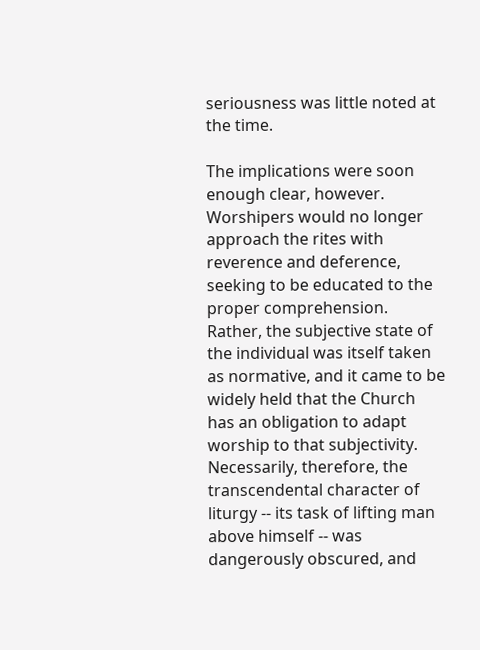seriousness was little noted at the time.

The implications were soon enough clear, however. Worshipers would no longer approach the rites with reverence and deference, seeking to be educated to the proper comprehension. Rather, the subjective state of the individual was itself taken as normative, and it came to be widely held that the Church has an obligation to adapt worship to that subjectivity. Necessarily, therefore, the transcendental character of liturgy -- its task of lifting man above himself -- was dangerously obscured, and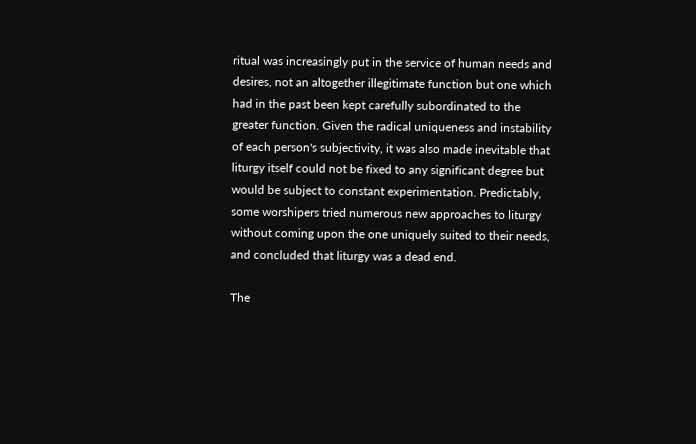ritual was increasingly put in the service of human needs and desires, not an altogether illegitimate function but one which had in the past been kept carefully subordinated to the greater function. Given the radical uniqueness and instability of each person's subjectivity, it was also made inevitable that liturgy itself could not be fixed to any significant degree but would be subject to constant experimentation. Predictably, some worshipers tried numerous new approaches to liturgy without coming upon the one uniquely suited to their needs, and concluded that liturgy was a dead end.

The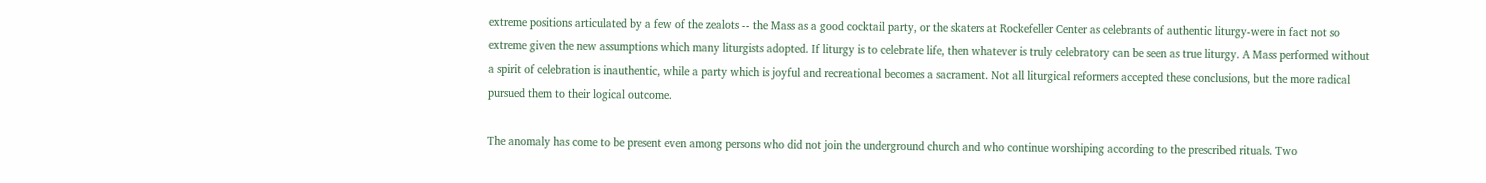extreme positions articulated by a few of the zealots -- the Mass as a good cocktail party, or the skaters at Rockefeller Center as celebrants of authentic liturgy-were in fact not so extreme given the new assumptions which many liturgists adopted. If liturgy is to celebrate life, then whatever is truly celebratory can be seen as true liturgy. A Mass performed without a spirit of celebration is inauthentic, while a party which is joyful and recreational becomes a sacrament. Not all liturgical reformers accepted these conclusions, but the more radical pursued them to their logical outcome.

The anomaly has come to be present even among persons who did not join the underground church and who continue worshiping according to the prescribed rituals. Two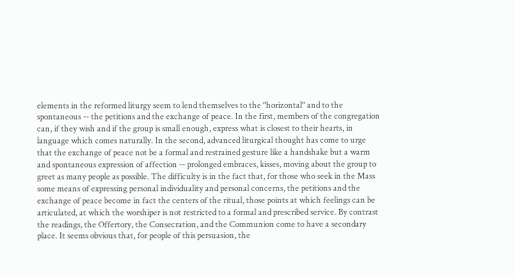elements in the reformed liturgy seem to lend themselves to the "horizontal" and to the spontaneous -- the petitions and the exchange of peace. In the first, members of the congregation can, if they wish and if the group is small enough, express what is closest to their hearts, in language which comes naturally. In the second, advanced liturgical thought has come to urge that the exchange of peace not be a formal and restrained gesture like a handshake but a warm and spontaneous expression of affection -- prolonged embraces, kisses, moving about the group to greet as many people as possible. The difficulty is in the fact that, for those who seek in the Mass some means of expressing personal individuality and personal concerns, the petitions and the exchange of peace become in fact the centers of the ritual, those points at which feelings can be articulated, at which the worshiper is not restricted to a formal and prescribed service. By contrast the readings, the Offertory, the Consecration, and the Communion come to have a secondary place. It seems obvious that, for people of this persuasion, the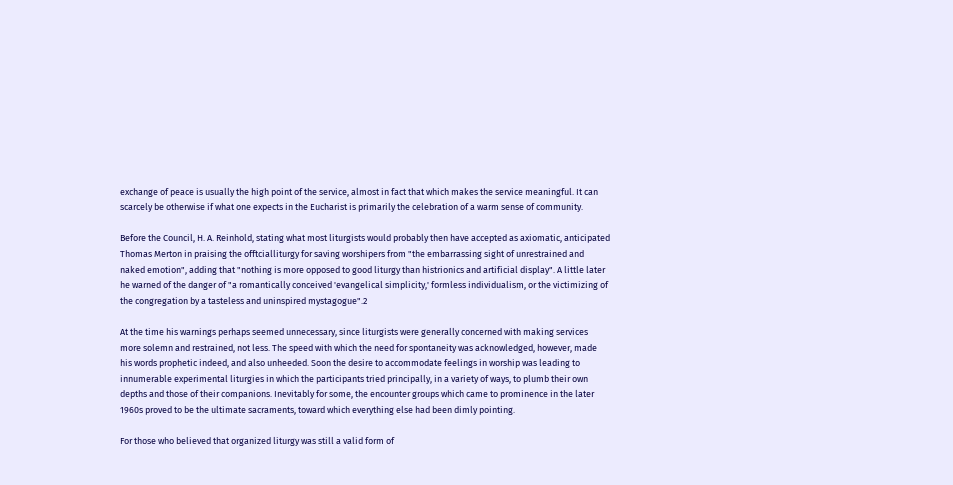exchange of peace is usually the high point of the service, almost in fact that which makes the service meaningful. It can scarcely be otherwise if what one expects in the Eucharist is primarily the celebration of a warm sense of community.

Before the Council, H. A. Reinhold, stating what most liturgists would probably then have accepted as axiomatic, anticipated Thomas Merton in praising the offtcialliturgy for saving worshipers from "the embarrassing sight of unrestrained and naked emotion", adding that "nothing is more opposed to good liturgy than histrionics and artificial display". A little later he warned of the danger of "a romantically conceived 'evangelical simplicity,' formless individualism, or the victimizing of the congregation by a tasteless and uninspired mystagogue".2

At the time his warnings perhaps seemed unnecessary, since liturgists were generally concerned with making services more solemn and restrained, not less. The speed with which the need for spontaneity was acknowledged, however, made his words prophetic indeed, and also unheeded. Soon the desire to accommodate feelings in worship was leading to innumerable experimental liturgies in which the participants tried principally, in a variety of ways, to plumb their own depths and those of their companions. Inevitably for some, the encounter groups which came to prominence in the later 1960s proved to be the ultimate sacraments, toward which everything else had been dimly pointing.

For those who believed that organized liturgy was still a valid form of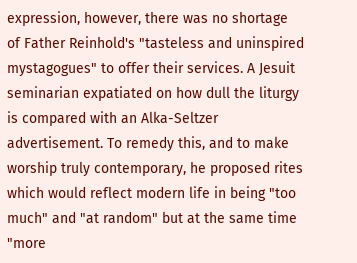expression, however, there was no shortage of Father Reinhold's "tasteless and uninspired mystagogues" to offer their services. A Jesuit seminarian expatiated on how dull the liturgy is compared with an Alka-Seltzer advertisement. To remedy this, and to make worship truly contemporary, he proposed rites which would reflect modern life in being "too much" and "at random" but at the same time "more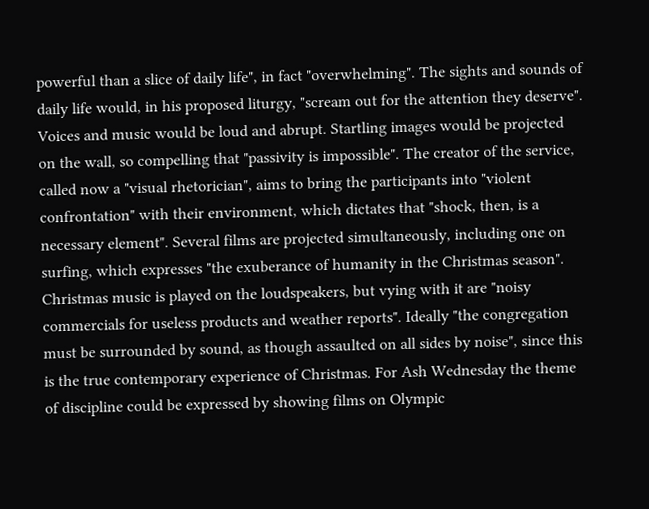powerful than a slice of daily life", in fact "overwhelming". The sights and sounds of daily life would, in his proposed liturgy, "scream out for the attention they deserve". Voices and music would be loud and abrupt. Startling images would be projected on the wall, so compelling that "passivity is impossible". The creator of the service, called now a "visual rhetorician", aims to bring the participants into "violent confrontation" with their environment, which dictates that "shock, then, is a necessary element". Several films are projected simultaneously, including one on surfing, which expresses "the exuberance of humanity in the Christmas season". Christmas music is played on the loudspeakers, but vying with it are "noisy commercials for useless products and weather reports". Ideally "the congregation must be surrounded by sound, as though assaulted on all sides by noise", since this is the true contemporary experience of Christmas. For Ash Wednesday the theme of discipline could be expressed by showing films on Olympic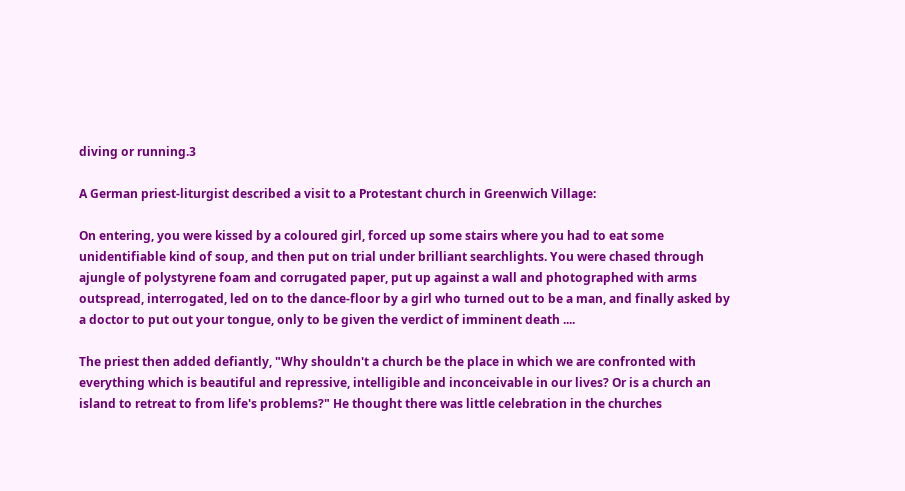diving or running.3

A German priest-liturgist described a visit to a Protestant church in Greenwich Village:

On entering, you were kissed by a coloured girl, forced up some stairs where you had to eat some unidentifiable kind of soup, and then put on trial under brilliant searchlights. You were chased through ajungle of polystyrene foam and corrugated paper, put up against a wall and photographed with arms outspread, interrogated, led on to the dance-floor by a girl who turned out to be a man, and finally asked by a doctor to put out your tongue, only to be given the verdict of imminent death ....

The priest then added defiantly, "Why shouldn't a church be the place in which we are confronted with everything which is beautiful and repressive, intelligible and inconceivable in our lives? Or is a church an island to retreat to from life's problems?" He thought there was little celebration in the churches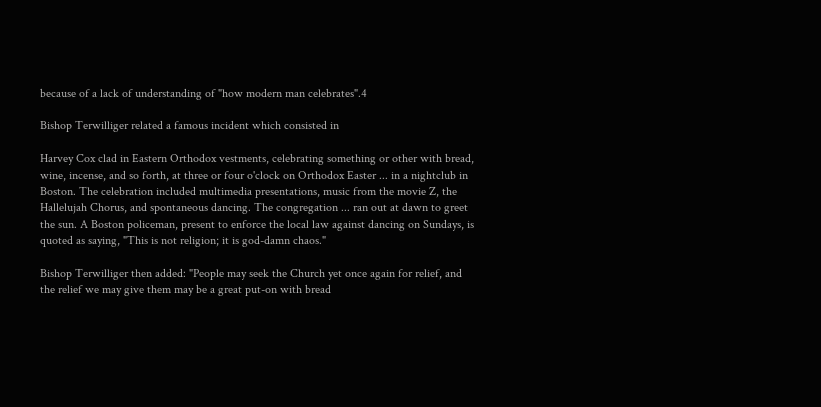because of a lack of understanding of "how modern man celebrates".4

Bishop Terwilliger related a famous incident which consisted in

Harvey Cox clad in Eastern Orthodox vestments, celebrating something or other with bread, wine, incense, and so forth, at three or four o'clock on Orthodox Easter ... in a nightclub in Boston. The celebration included multimedia presentations, music from the movie Z, the Hallelujah Chorus, and spontaneous dancing. The congregation ... ran out at dawn to greet the sun. A Boston policeman, present to enforce the local law against dancing on Sundays, is quoted as saying, "This is not religion; it is god-damn chaos."

Bishop Terwilliger then added: "People may seek the Church yet once again for relief, and the relief we may give them may be a great put-on with bread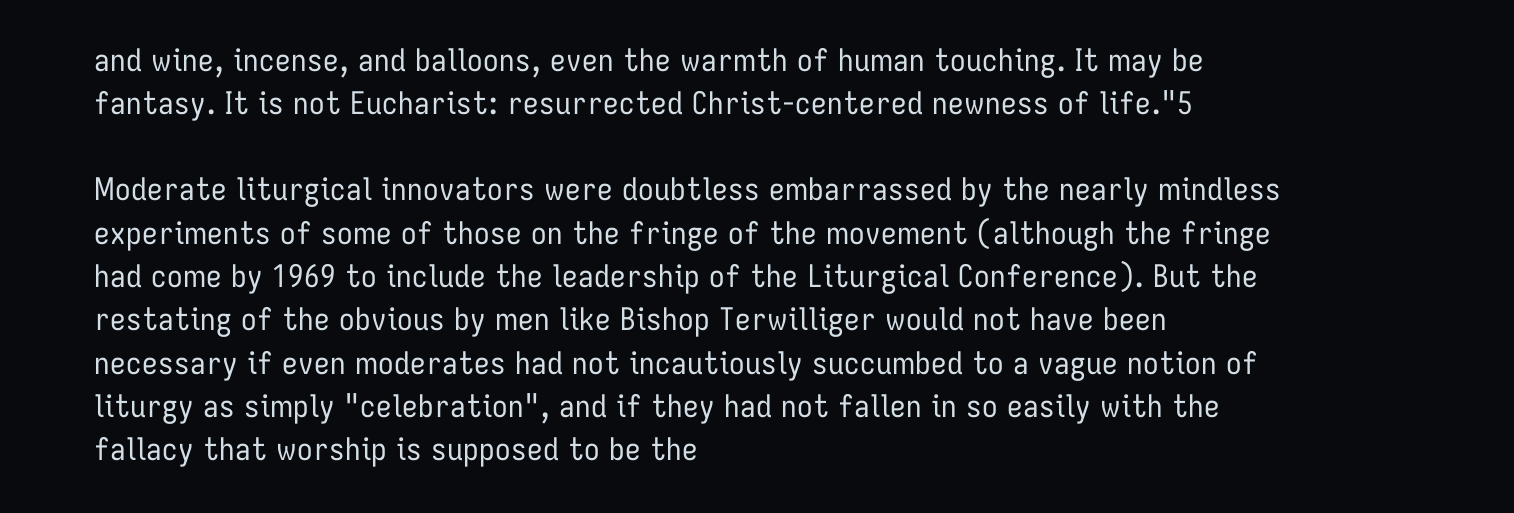and wine, incense, and balloons, even the warmth of human touching. It may be fantasy. It is not Eucharist: resurrected Christ-centered newness of life."5

Moderate liturgical innovators were doubtless embarrassed by the nearly mindless experiments of some of those on the fringe of the movement (although the fringe had come by 1969 to include the leadership of the Liturgical Conference). But the restating of the obvious by men like Bishop Terwilliger would not have been necessary if even moderates had not incautiously succumbed to a vague notion of liturgy as simply "celebration", and if they had not fallen in so easily with the fallacy that worship is supposed to be the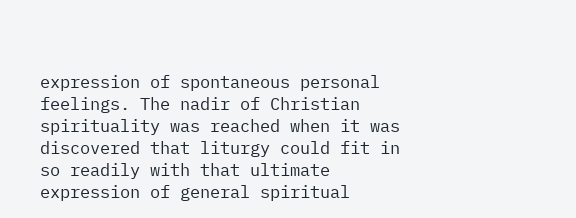expression of spontaneous personal feelings. The nadir of Christian spirituality was reached when it was discovered that liturgy could fit in so readily with that ultimate expression of general spiritual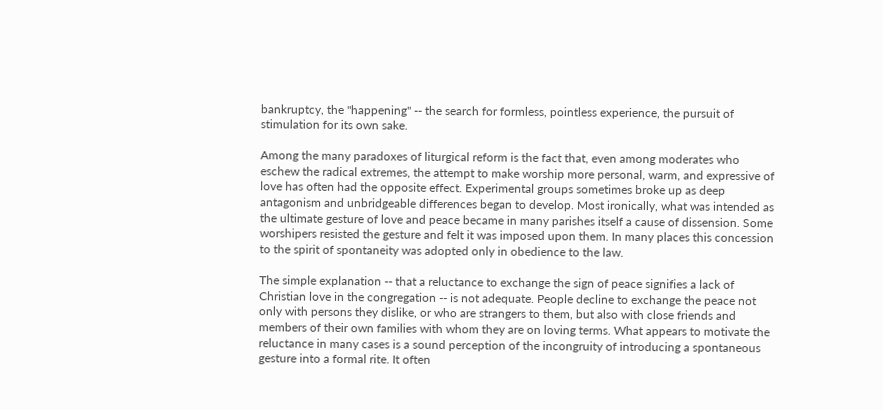bankruptcy, the "happening" -- the search for formless, pointless experience, the pursuit of stimulation for its own sake.

Among the many paradoxes of liturgical reform is the fact that, even among moderates who eschew the radical extremes, the attempt to make worship more personal, warm, and expressive of love has often had the opposite effect. Experimental groups sometimes broke up as deep antagonism and unbridgeable differences began to develop. Most ironically, what was intended as the ultimate gesture of love and peace became in many parishes itself a cause of dissension. Some worshipers resisted the gesture and felt it was imposed upon them. In many places this concession to the spirit of spontaneity was adopted only in obedience to the law.

The simple explanation -- that a reluctance to exchange the sign of peace signifies a lack of Christian love in the congregation -- is not adequate. People decline to exchange the peace not only with persons they dislike, or who are strangers to them, but also with close friends and members of their own families with whom they are on loving terms. What appears to motivate the reluctance in many cases is a sound perception of the incongruity of introducing a spontaneous gesture into a formal rite. It often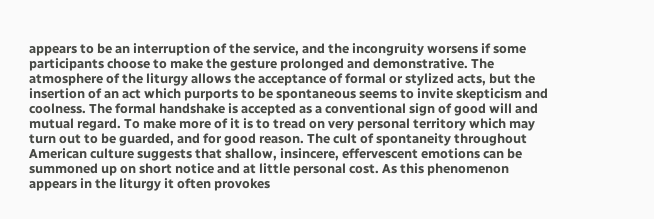appears to be an interruption of the service, and the incongruity worsens if some participants choose to make the gesture prolonged and demonstrative. The atmosphere of the liturgy allows the acceptance of formal or stylized acts, but the insertion of an act which purports to be spontaneous seems to invite skepticism and coolness. The formal handshake is accepted as a conventional sign of good will and mutual regard. To make more of it is to tread on very personal territory which may turn out to be guarded, and for good reason. The cult of spontaneity throughout American culture suggests that shallow, insincere, effervescent emotions can be summoned up on short notice and at little personal cost. As this phenomenon appears in the liturgy it often provokes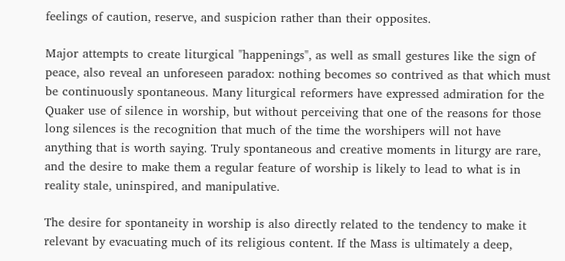feelings of caution, reserve, and suspicion rather than their opposites.

Major attempts to create liturgical "happenings", as well as small gestures like the sign of peace, also reveal an unforeseen paradox: nothing becomes so contrived as that which must be continuously spontaneous. Many liturgical reformers have expressed admiration for the Quaker use of silence in worship, but without perceiving that one of the reasons for those long silences is the recognition that much of the time the worshipers will not have anything that is worth saying. Truly spontaneous and creative moments in liturgy are rare, and the desire to make them a regular feature of worship is likely to lead to what is in reality stale, uninspired, and manipulative.

The desire for spontaneity in worship is also directly related to the tendency to make it relevant by evacuating much of its religious content. If the Mass is ultimately a deep,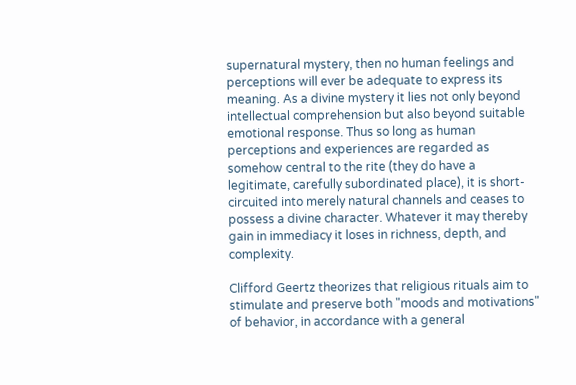supernatural mystery, then no human feelings and perceptions will ever be adequate to express its meaning. As a divine mystery it lies not only beyond intellectual comprehension but also beyond suitable emotional response. Thus so long as human perceptions and experiences are regarded as somehow central to the rite (they do have a legitimate, carefully subordinated place), it is short-circuited into merely natural channels and ceases to possess a divine character. Whatever it may thereby gain in immediacy it loses in richness, depth, and complexity.

Clifford Geertz theorizes that religious rituals aim to stimulate and preserve both "moods and motivations" of behavior, in accordance with a general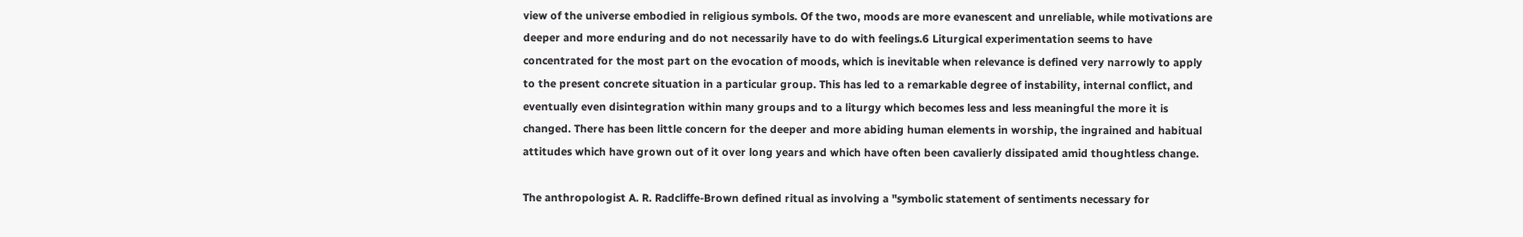view of the universe embodied in religious symbols. Of the two, moods are more evanescent and unreliable, while motivations are deeper and more enduring and do not necessarily have to do with feelings.6 Liturgical experimentation seems to have concentrated for the most part on the evocation of moods, which is inevitable when relevance is defined very narrowly to apply to the present concrete situation in a particular group. This has led to a remarkable degree of instability, internal conflict, and eventually even disintegration within many groups and to a liturgy which becomes less and less meaningful the more it is changed. There has been little concern for the deeper and more abiding human elements in worship, the ingrained and habitual attitudes which have grown out of it over long years and which have often been cavalierly dissipated amid thoughtless change.

The anthropologist A. R. Radcliffe-Brown defined ritual as involving a "symbolic statement of sentiments necessary for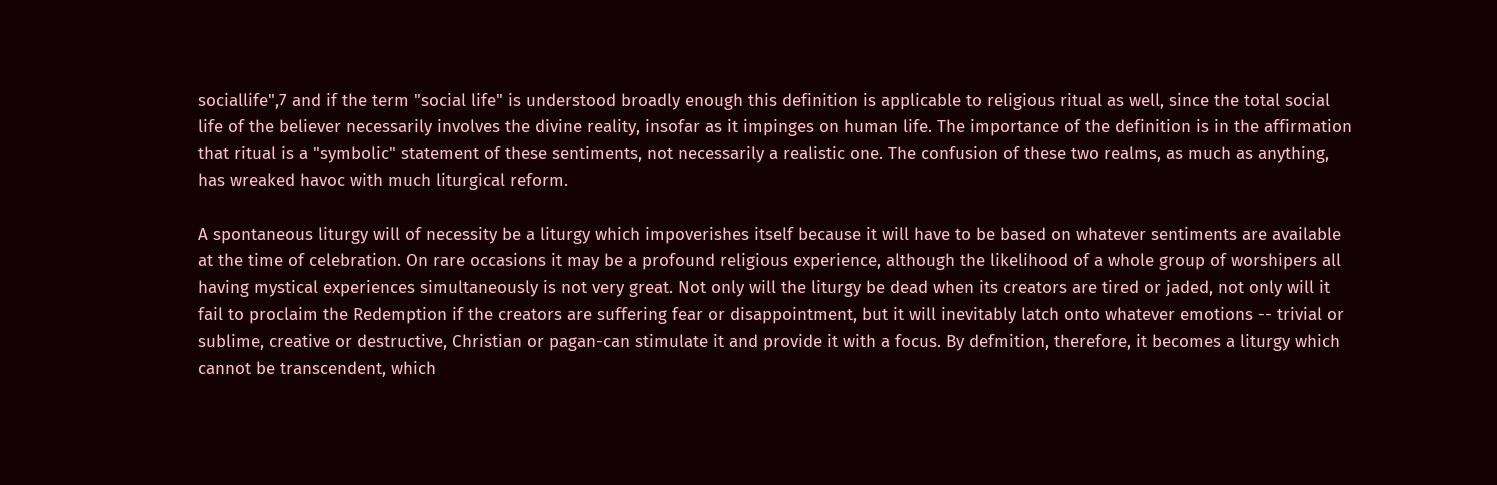sociallife",7 and if the term "social life" is understood broadly enough this definition is applicable to religious ritual as well, since the total social life of the believer necessarily involves the divine reality, insofar as it impinges on human life. The importance of the definition is in the affirmation that ritual is a "symbolic" statement of these sentiments, not necessarily a realistic one. The confusion of these two realms, as much as anything, has wreaked havoc with much liturgical reform.

A spontaneous liturgy will of necessity be a liturgy which impoverishes itself because it will have to be based on whatever sentiments are available at the time of celebration. On rare occasions it may be a profound religious experience, although the likelihood of a whole group of worshipers all having mystical experiences simultaneously is not very great. Not only will the liturgy be dead when its creators are tired or jaded, not only will it fail to proclaim the Redemption if the creators are suffering fear or disappointment, but it will inevitably latch onto whatever emotions -- trivial or sublime, creative or destructive, Christian or pagan-can stimulate it and provide it with a focus. By defmition, therefore, it becomes a liturgy which cannot be transcendent, which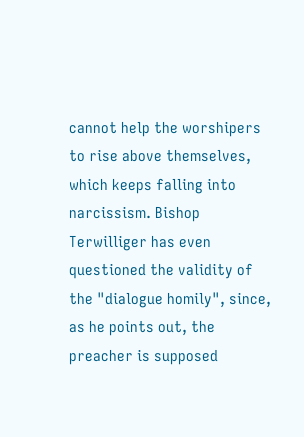cannot help the worshipers to rise above themselves, which keeps falling into narcissism. Bishop Terwilliger has even questioned the validity of the "dialogue homily", since, as he points out, the preacher is supposed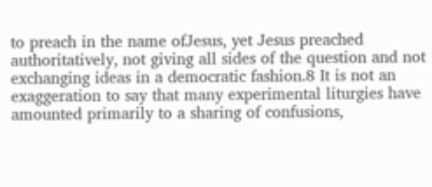to preach in the name ofJesus, yet Jesus preached authoritatively, not giving all sides of the question and not exchanging ideas in a democratic fashion.8 It is not an exaggeration to say that many experimental liturgies have amounted primarily to a sharing of confusions,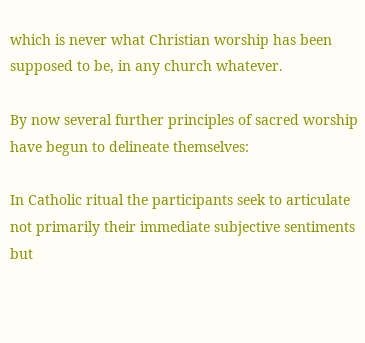which is never what Christian worship has been supposed to be, in any church whatever.

By now several further principles of sacred worship have begun to delineate themselves:

In Catholic ritual the participants seek to articulate not primarily their immediate subjective sentiments but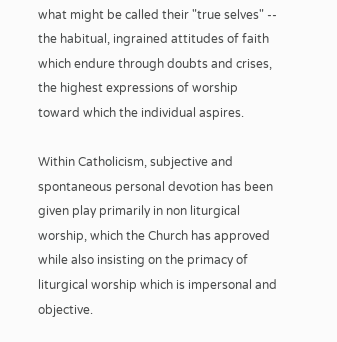what might be called their "true selves" -- the habitual, ingrained attitudes of faith which endure through doubts and crises, the highest expressions of worship toward which the individual aspires.

Within Catholicism, subjective and spontaneous personal devotion has been given play primarily in non liturgical worship, which the Church has approved while also insisting on the primacy of liturgical worship which is impersonal and objective.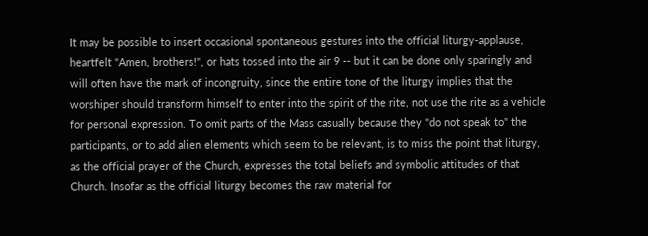It may be possible to insert occasional spontaneous gestures into the official liturgy-applause, heartfelt "Amen, brothers!", or hats tossed into the air 9 -- but it can be done only sparingly and will often have the mark of incongruity, since the entire tone of the liturgy implies that the worshiper should transform himself to enter into the spirit of the rite, not use the rite as a vehicle for personal expression. To omit parts of the Mass casually because they "do not speak to" the participants, or to add alien elements which seem to be relevant, is to miss the point that liturgy, as the official prayer of the Church, expresses the total beliefs and symbolic attitudes of that Church. Insofar as the official liturgy becomes the raw material for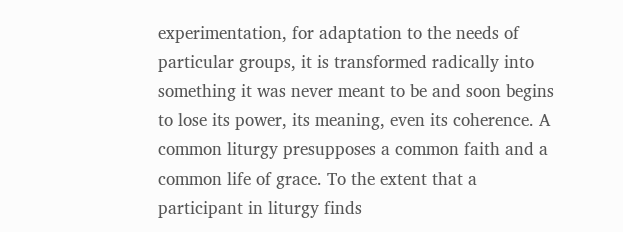experimentation, for adaptation to the needs of particular groups, it is transformed radically into something it was never meant to be and soon begins to lose its power, its meaning, even its coherence. A common liturgy presupposes a common faith and a common life of grace. To the extent that a participant in liturgy finds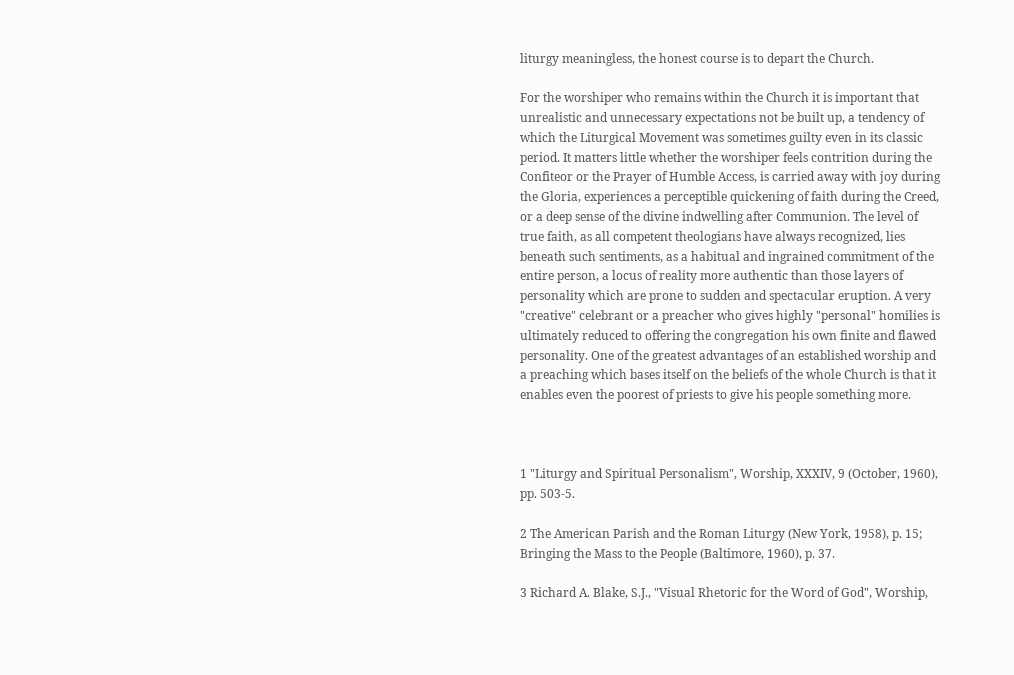liturgy meaningless, the honest course is to depart the Church.

For the worshiper who remains within the Church it is important that unrealistic and unnecessary expectations not be built up, a tendency of which the Liturgical Movement was sometimes guilty even in its classic period. It matters little whether the worshiper feels contrition during the Confiteor or the Prayer of Humble Access, is carried away with joy during the Gloria, experiences a perceptible quickening of faith during the Creed, or a deep sense of the divine indwelling after Communion. The level of true faith, as all competent theologians have always recognized, lies beneath such sentiments, as a habitual and ingrained commitment of the entire person, a locus of reality more authentic than those layers of personality which are prone to sudden and spectacular eruption. A very "creative" celebrant or a preacher who gives highly "personal" homilies is ultimately reduced to offering the congregation his own finite and flawed personality. One of the greatest advantages of an established worship and a preaching which bases itself on the beliefs of the whole Church is that it enables even the poorest of priests to give his people something more.



1 "Liturgy and Spiritual Personalism", Worship, XXXIV, 9 (October, 1960), pp. 503-5.

2 The American Parish and the Roman Liturgy (New York, 1958), p. 15; Bringing the Mass to the People (Baltimore, 1960), p. 37.

3 Richard A. Blake, S.J., "Visual Rhetoric for the Word of God", Worship,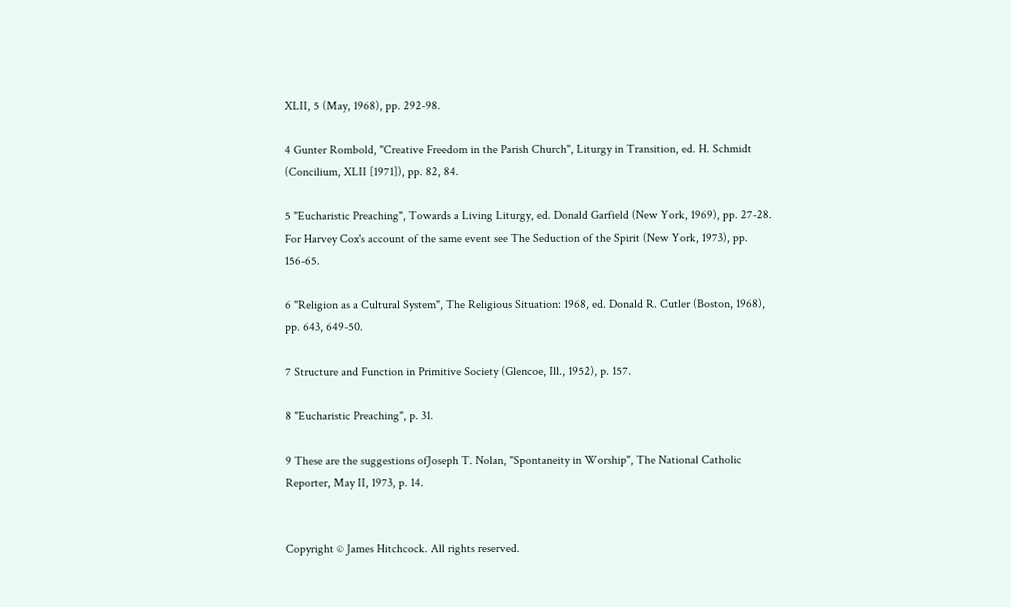XLII, 5 (May, 1968), pp. 292-98.

4 Gunter Rombold, "Creative Freedom in the Parish Church", Liturgy in Transition, ed. H. Schmidt (Concilium, XLII [1971]), pp. 82, 84.

5 "Eucharistic Preaching", Towards a Living Liturgy, ed. Donald Garfield (New York, 1969), pp. 27-28. For Harvey Cox's account of the same event see The Seduction of the Spirit (New York, 1973), pp. 156-65.

6 "Religion as a Cultural System", The Religious Situation: 1968, ed. Donald R. Cutler (Boston, 1968), pp. 643, 649-50.

7 Structure and Function in Primitive Society (Glencoe, Ill., 1952), p. 157.

8 "Eucharistic Preaching", p. 31.

9 These are the suggestions ofJoseph T. Nolan, "Spontaneity in Worship", The National Catholic Reporter, May II, 1973, p. 14.


Copyright © James Hitchcock. All rights reserved.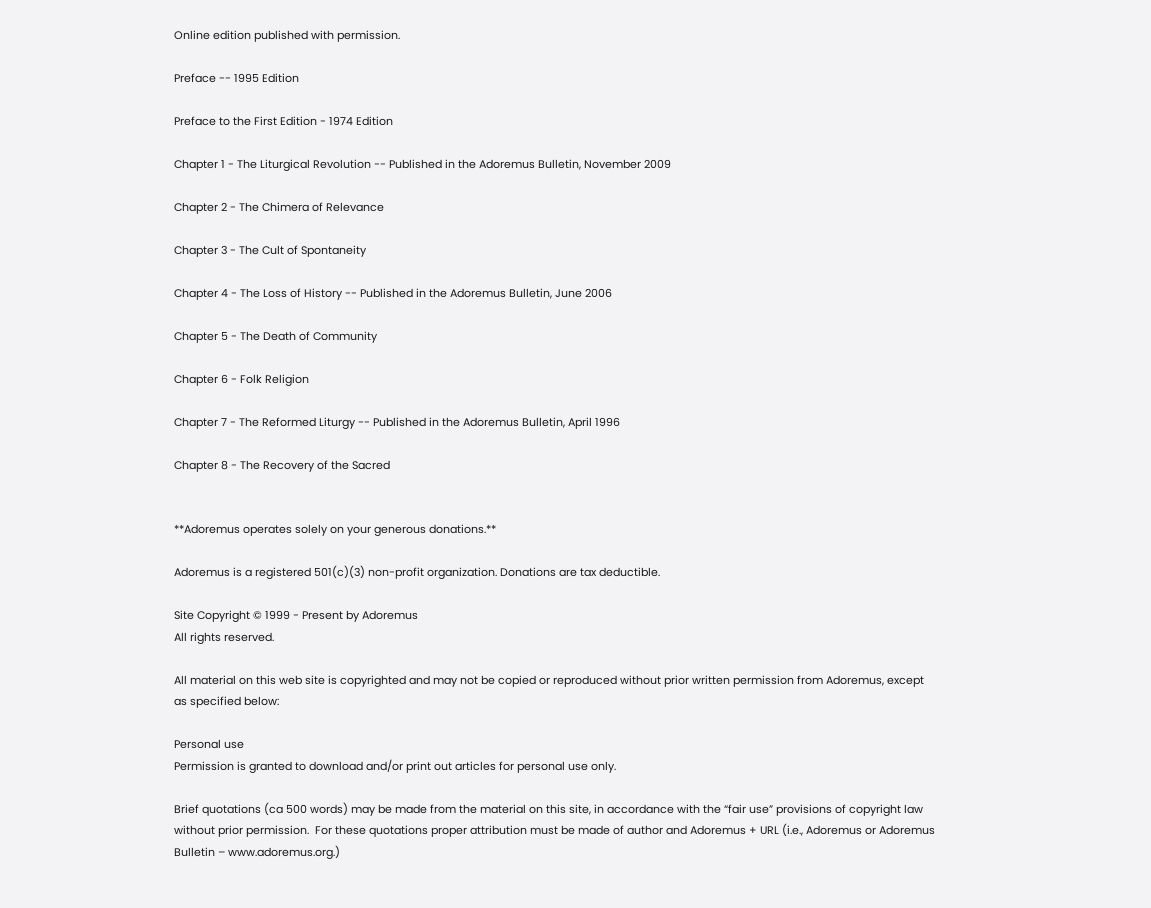Online edition published with permission.

Preface -- 1995 Edition

Preface to the First Edition - 1974 Edition

Chapter 1 - The Liturgical Revolution -- Published in the Adoremus Bulletin, November 2009

Chapter 2 - The Chimera of Relevance

Chapter 3 - The Cult of Spontaneity

Chapter 4 - The Loss of History -- Published in the Adoremus Bulletin, June 2006

Chapter 5 - The Death of Community

Chapter 6 - Folk Religion

Chapter 7 - The Reformed Liturgy -- Published in the Adoremus Bulletin, April 1996

Chapter 8 - The Recovery of the Sacred


**Adoremus operates solely on your generous donations.**

Adoremus is a registered 501(c)(3) non-profit organization. Donations are tax deductible.

Site Copyright © 1999 - Present by Adoremus
All rights reserved.

All material on this web site is copyrighted and may not be copied or reproduced without prior written permission from Adoremus, except as specified below:

Personal use
Permission is granted to download and/or print out articles for personal use only.

Brief quotations (ca 500 words) may be made from the material on this site, in accordance with the “fair use” provisions of copyright law without prior permission.  For these quotations proper attribution must be made of author and Adoremus + URL (i.e., Adoremus or Adoremus Bulletin – www.adoremus.org.)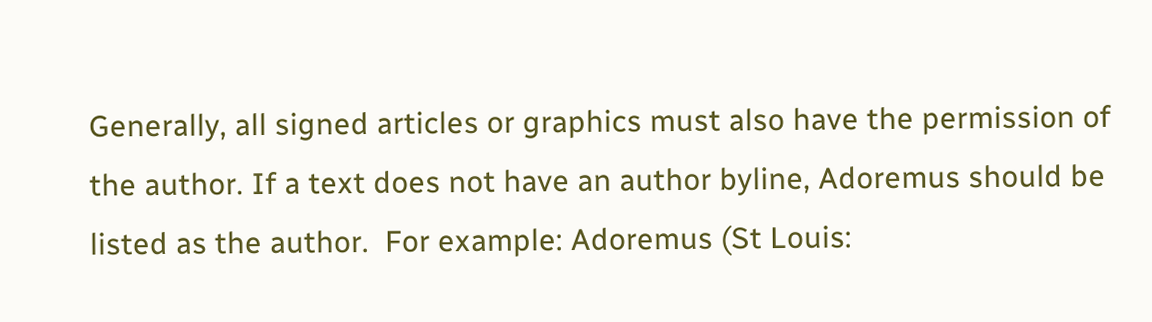Generally, all signed articles or graphics must also have the permission of the author. If a text does not have an author byline, Adoremus should be listed as the author.  For example: Adoremus (St Louis: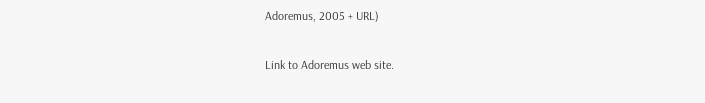Adoremus, 2005 + URL)

Link to Adoremus web site.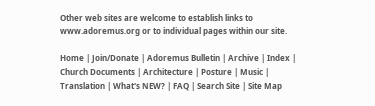Other web sites are welcome to establish links to www.adoremus.org or to individual pages within our site.

Home | Join/Donate | Adoremus Bulletin | Archive | Index | Church Documents | Architecture | Posture | Music | Translation | What's NEW? | FAQ | Search Site | Site Map